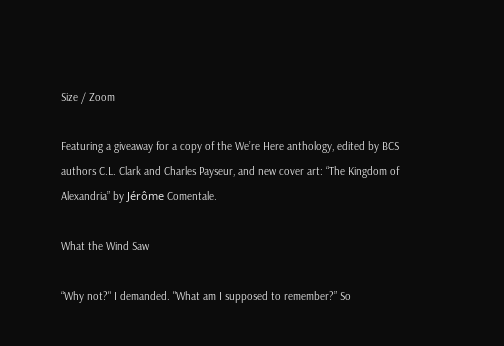Size / Zoom

Featuring a giveaway for a copy of the We’re Here anthology, edited by BCS authors C.L. Clark and Charles Payseur, and new cover art: “The Kingdom of Alexandria” by Jérôme Comentale.

What the Wind Saw

“Why not?" I demanded. "What am I supposed to remember?” So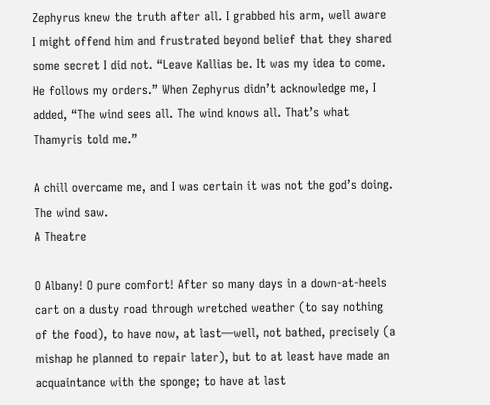Zephyrus knew the truth after all. I grabbed his arm, well aware I might offend him and frustrated beyond belief that they shared some secret I did not. “Leave Kallias be. It was my idea to come. He follows my orders.” When Zephyrus didn’t acknowledge me, I added, “The wind sees all. The wind knows all. That’s what Thamyris told me.”

A chill overcame me, and I was certain it was not the god’s doing. The wind saw.
A Theatre

O Albany! O pure comfort! After so many days in a down-at-heels cart on a dusty road through wretched weather (to say nothing of the food), to have now, at last—well, not bathed, precisely (a mishap he planned to repair later), but to at least have made an acquaintance with the sponge; to have at last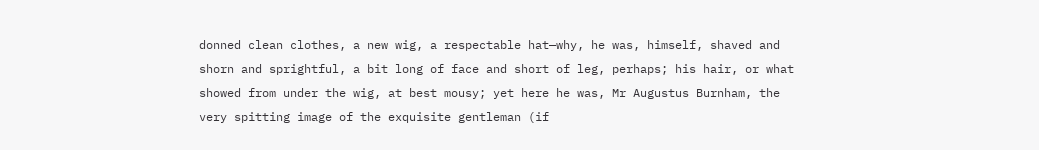donned clean clothes, a new wig, a respectable hat—why, he was, himself, shaved and shorn and sprightful, a bit long of face and short of leg, perhaps; his hair, or what showed from under the wig, at best mousy; yet here he was, Mr Augustus Burnham, the very spitting image of the exquisite gentleman (if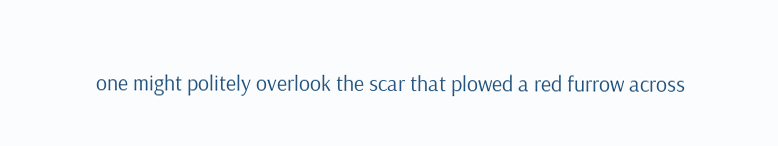one might politely overlook the scar that plowed a red furrow across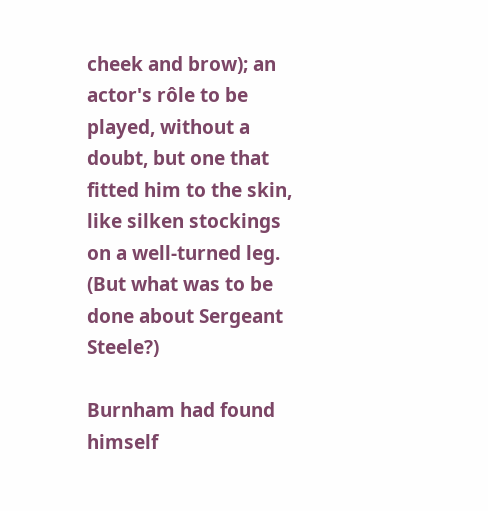cheek and brow); an actor's rôle to be played, without a doubt, but one that fitted him to the skin, like silken stockings on a well-turned leg. (But what was to be done about Sergeant Steele?)

Burnham had found himself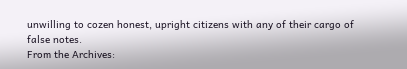unwilling to cozen honest, upright citizens with any of their cargo of false notes.
From the Archives: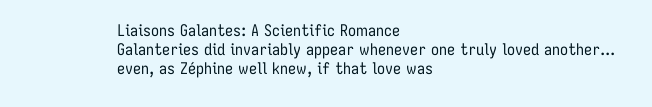Liaisons Galantes: A Scientific Romance
Galanteries did invariably appear whenever one truly loved another... even, as Zéphine well knew, if that love was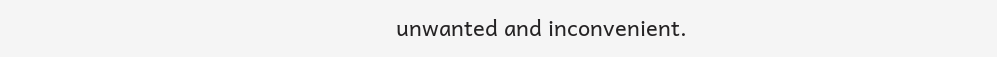unwanted and inconvenient.